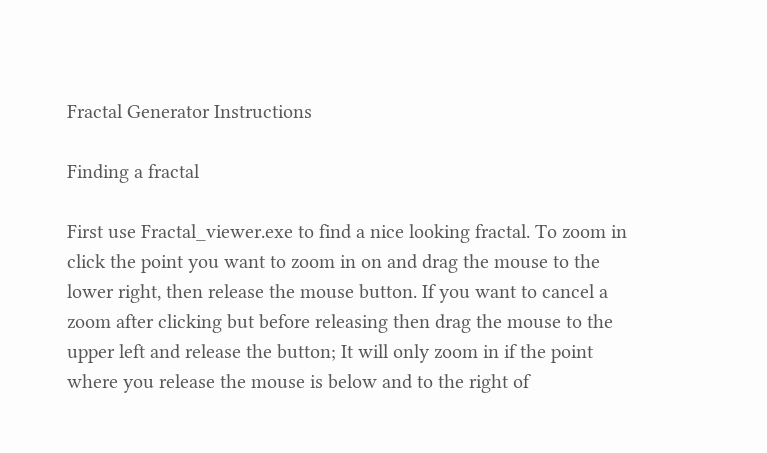Fractal Generator Instructions

Finding a fractal

First use Fractal_viewer.exe to find a nice looking fractal. To zoom in click the point you want to zoom in on and drag the mouse to the lower right, then release the mouse button. If you want to cancel a zoom after clicking but before releasing then drag the mouse to the upper left and release the button; It will only zoom in if the point where you release the mouse is below and to the right of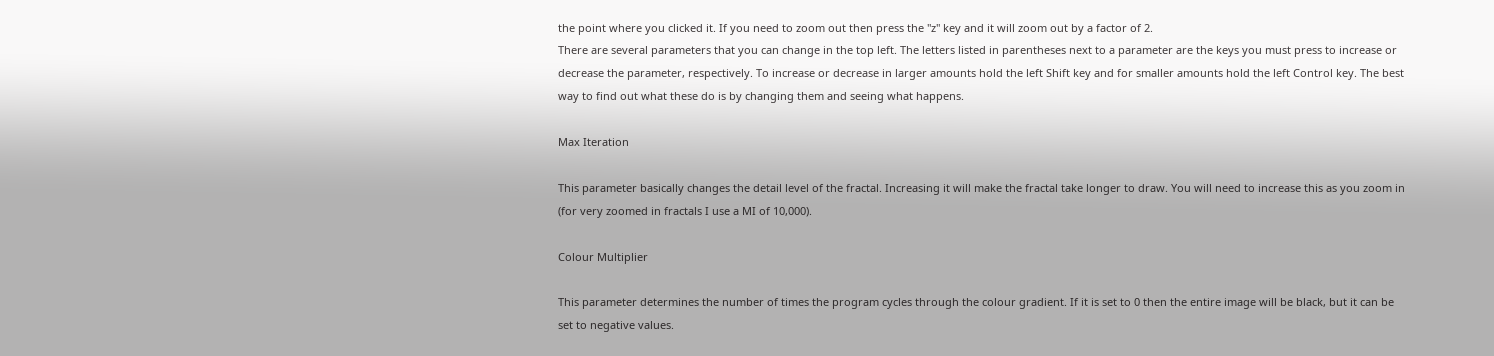the point where you clicked it. If you need to zoom out then press the "z" key and it will zoom out by a factor of 2.
There are several parameters that you can change in the top left. The letters listed in parentheses next to a parameter are the keys you must press to increase or decrease the parameter, respectively. To increase or decrease in larger amounts hold the left Shift key and for smaller amounts hold the left Control key. The best way to find out what these do is by changing them and seeing what happens.

Max Iteration

This parameter basically changes the detail level of the fractal. Increasing it will make the fractal take longer to draw. You will need to increase this as you zoom in (for very zoomed in fractals I use a MI of 10,000).

Colour Multiplier

This parameter determines the number of times the program cycles through the colour gradient. If it is set to 0 then the entire image will be black, but it can be set to negative values.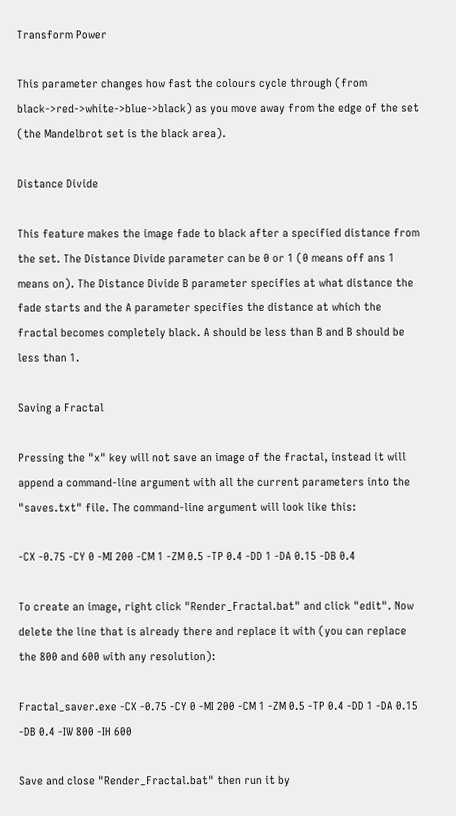Transform Power

This parameter changes how fast the colours cycle through (from black->red->white->blue->black) as you move away from the edge of the set (the Mandelbrot set is the black area).

Distance Divide

This feature makes the image fade to black after a specified distance from the set. The Distance Divide parameter can be 0 or 1 (0 means off ans 1 means on). The Distance Divide B parameter specifies at what distance the fade starts and the A parameter specifies the distance at which the fractal becomes completely black. A should be less than B and B should be less than 1.

Saving a Fractal

Pressing the "x" key will not save an image of the fractal, instead it will append a command-line argument with all the current parameters into the "saves.txt" file. The command-line argument will look like this:

-CX -0.75 -CY 0 -MI 200 -CM 1 -ZM 0.5 -TP 0.4 -DD 1 -DA 0.15 -DB 0.4

To create an image, right click "Render_Fractal.bat" and click "edit". Now delete the line that is already there and replace it with (you can replace the 800 and 600 with any resolution):

Fractal_saver.exe -CX -0.75 -CY 0 -MI 200 -CM 1 -ZM 0.5 -TP 0.4 -DD 1 -DA 0.15 -DB 0.4 -IW 800 -IH 600

Save and close "Render_Fractal.bat" then run it by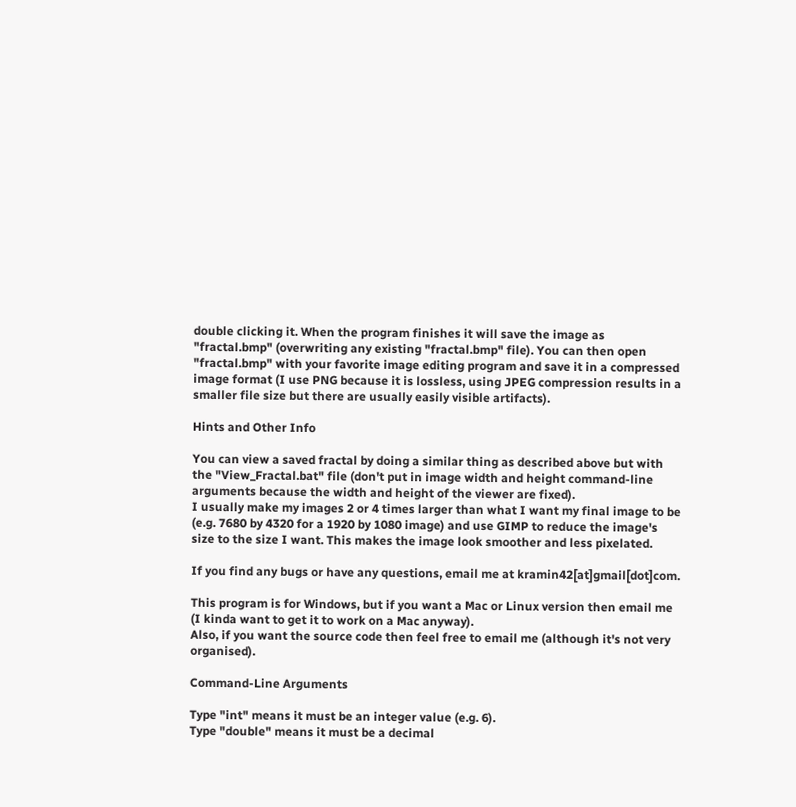double clicking it. When the program finishes it will save the image as "fractal.bmp" (overwriting any existing "fractal.bmp" file). You can then open "fractal.bmp" with your favorite image editing program and save it in a compressed image format (I use PNG because it is lossless, using JPEG compression results in a smaller file size but there are usually easily visible artifacts).

Hints and Other Info

You can view a saved fractal by doing a similar thing as described above but with the "View_Fractal.bat" file (don't put in image width and height command-line arguments because the width and height of the viewer are fixed).
I usually make my images 2 or 4 times larger than what I want my final image to be (e.g. 7680 by 4320 for a 1920 by 1080 image) and use GIMP to reduce the image's size to the size I want. This makes the image look smoother and less pixelated.

If you find any bugs or have any questions, email me at kramin42[at]gmail[dot]com.

This program is for Windows, but if you want a Mac or Linux version then email me (I kinda want to get it to work on a Mac anyway).
Also, if you want the source code then feel free to email me (although it's not very organised).

Command-Line Arguments

Type "int" means it must be an integer value (e.g. 6).
Type "double" means it must be a decimal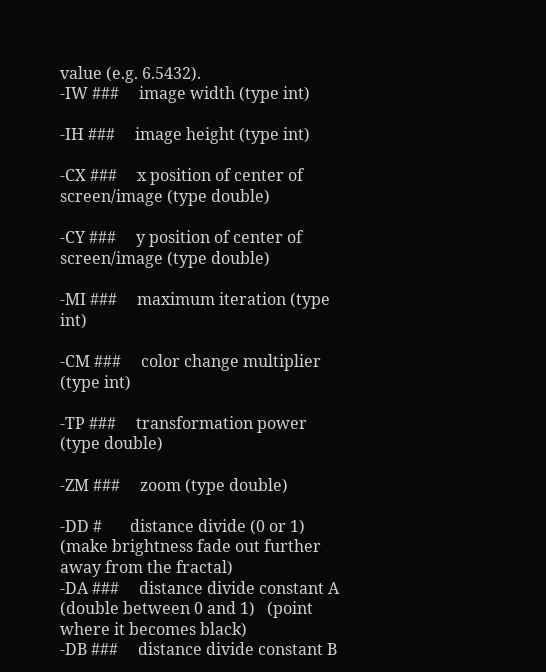value (e.g. 6.5432).
-IW ###     image width (type int)

-IH ###     image height (type int)

-CX ###     x position of center of screen/image (type double)

-CY ###     y position of center of screen/image (type double)

-MI ###     maximum iteration (type int)

-CM ###     color change multiplier (type int)

-TP ###     transformation power (type double)

-ZM ###     zoom (type double)

-DD #       distance divide (0 or 1) (make brightness fade out further away from the fractal)
-DA ###     distance divide constant A (double between 0 and 1)   (point where it becomes black)
-DB ###     distance divide constant B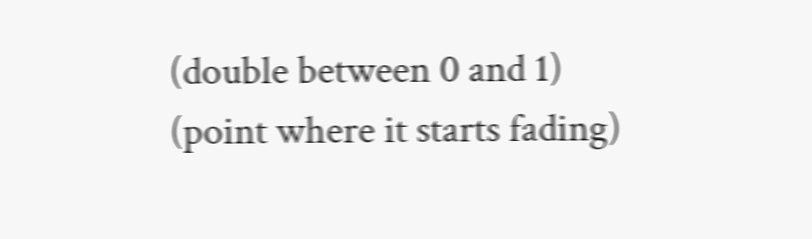(double between 0 and 1)   (point where it starts fading)